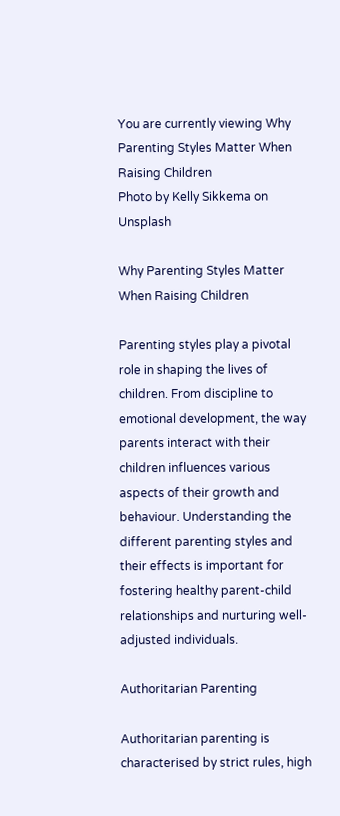You are currently viewing Why Parenting Styles Matter When Raising Children
Photo by Kelly Sikkema on Unsplash

Why Parenting Styles Matter When Raising Children

Parenting styles play a pivotal role in shaping the lives of children. From discipline to emotional development, the way parents interact with their children influences various aspects of their growth and behaviour. Understanding the different parenting styles and their effects is important for fostering healthy parent-child relationships and nurturing well-adjusted individuals.

Authoritarian Parenting

Authoritarian parenting is characterised by strict rules, high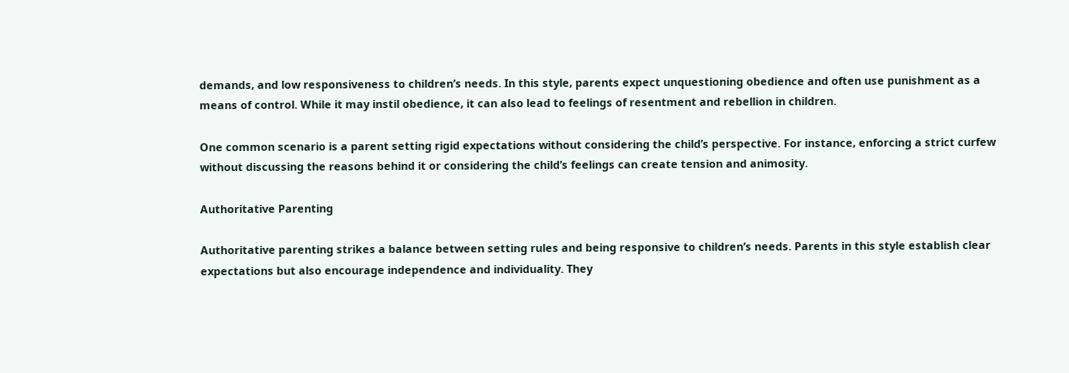demands, and low responsiveness to children’s needs. In this style, parents expect unquestioning obedience and often use punishment as a means of control. While it may instil obedience, it can also lead to feelings of resentment and rebellion in children.

One common scenario is a parent setting rigid expectations without considering the child’s perspective. For instance, enforcing a strict curfew without discussing the reasons behind it or considering the child’s feelings can create tension and animosity.

Authoritative Parenting

Authoritative parenting strikes a balance between setting rules and being responsive to children’s needs. Parents in this style establish clear expectations but also encourage independence and individuality. They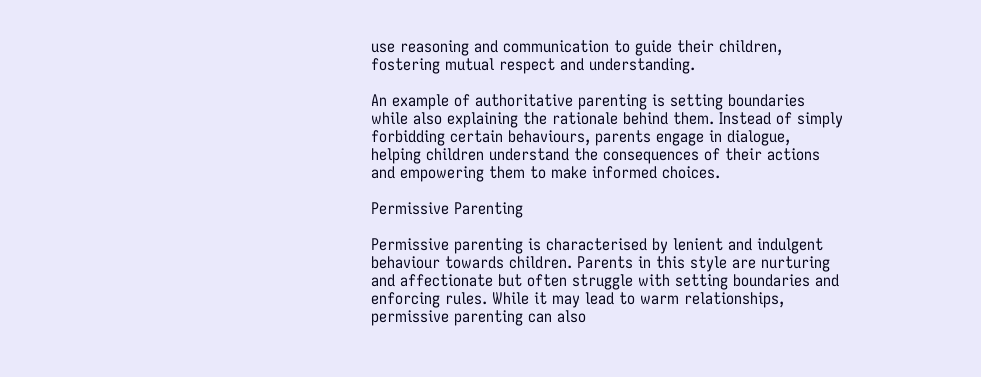use reasoning and communication to guide their children, fostering mutual respect and understanding.

An example of authoritative parenting is setting boundaries while also explaining the rationale behind them. Instead of simply forbidding certain behaviours, parents engage in dialogue, helping children understand the consequences of their actions and empowering them to make informed choices.

Permissive Parenting

Permissive parenting is characterised by lenient and indulgent behaviour towards children. Parents in this style are nurturing and affectionate but often struggle with setting boundaries and enforcing rules. While it may lead to warm relationships, permissive parenting can also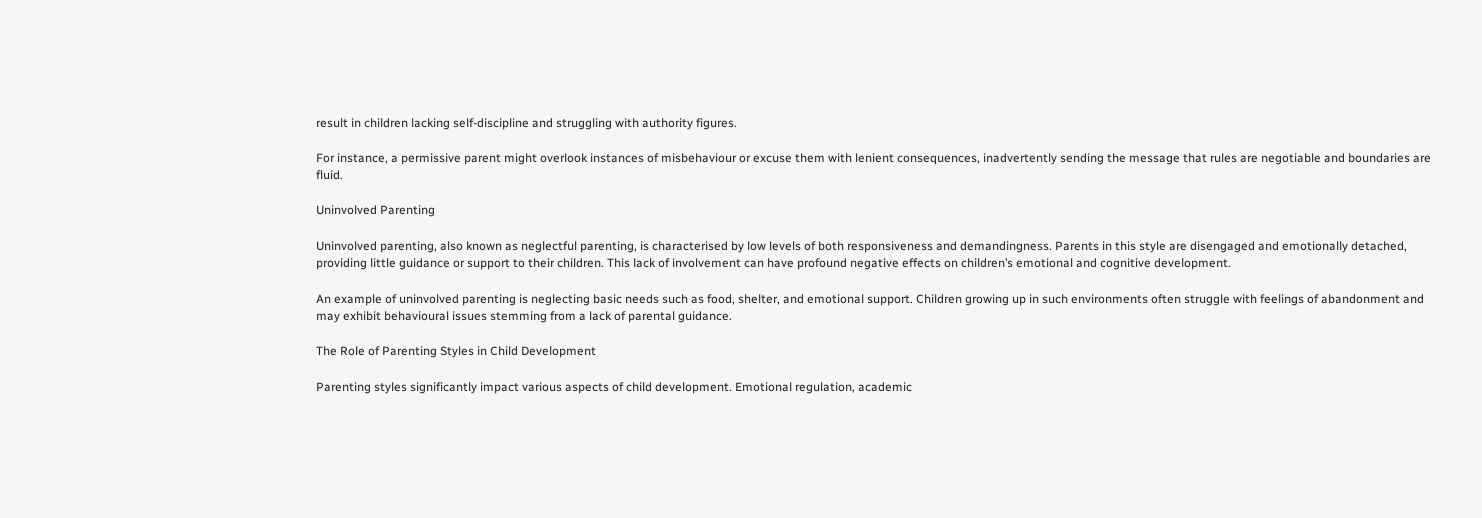result in children lacking self-discipline and struggling with authority figures.

For instance, a permissive parent might overlook instances of misbehaviour or excuse them with lenient consequences, inadvertently sending the message that rules are negotiable and boundaries are fluid.

Uninvolved Parenting

Uninvolved parenting, also known as neglectful parenting, is characterised by low levels of both responsiveness and demandingness. Parents in this style are disengaged and emotionally detached, providing little guidance or support to their children. This lack of involvement can have profound negative effects on children’s emotional and cognitive development.

An example of uninvolved parenting is neglecting basic needs such as food, shelter, and emotional support. Children growing up in such environments often struggle with feelings of abandonment and may exhibit behavioural issues stemming from a lack of parental guidance.

The Role of Parenting Styles in Child Development

Parenting styles significantly impact various aspects of child development. Emotional regulation, academic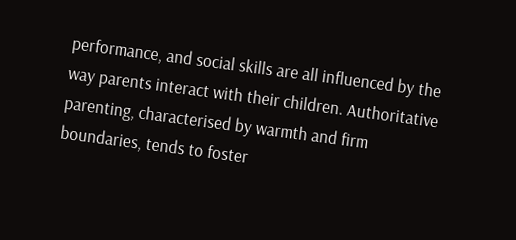performance, and social skills are all influenced by the way parents interact with their children. Authoritative parenting, characterised by warmth and firm boundaries, tends to foster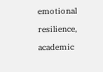emotional resilience, academic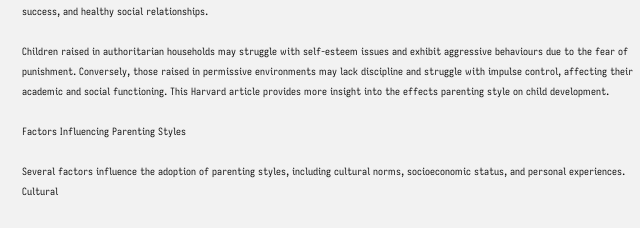success, and healthy social relationships.

Children raised in authoritarian households may struggle with self-esteem issues and exhibit aggressive behaviours due to the fear of punishment. Conversely, those raised in permissive environments may lack discipline and struggle with impulse control, affecting their academic and social functioning. This Harvard article provides more insight into the effects parenting style on child development.

Factors Influencing Parenting Styles

Several factors influence the adoption of parenting styles, including cultural norms, socioeconomic status, and personal experiences. Cultural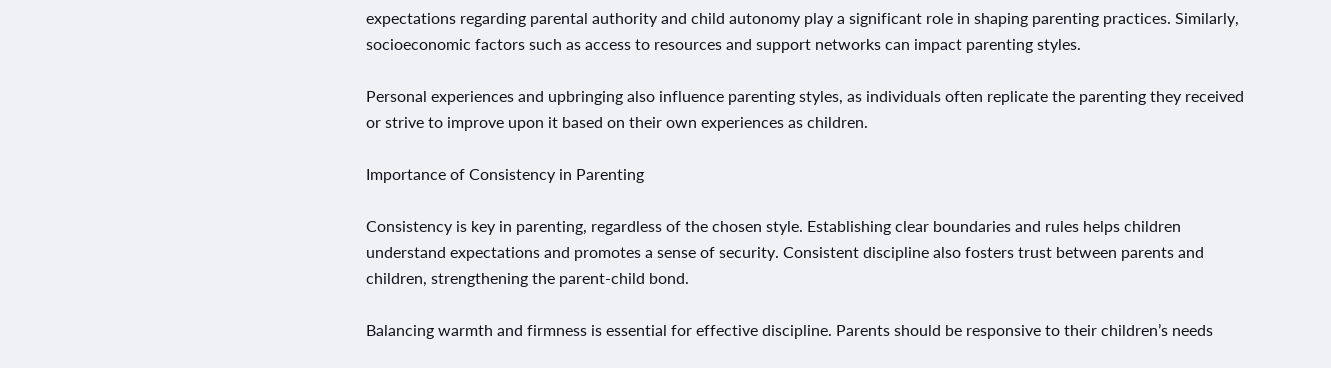expectations regarding parental authority and child autonomy play a significant role in shaping parenting practices. Similarly, socioeconomic factors such as access to resources and support networks can impact parenting styles.

Personal experiences and upbringing also influence parenting styles, as individuals often replicate the parenting they received or strive to improve upon it based on their own experiences as children.

Importance of Consistency in Parenting

Consistency is key in parenting, regardless of the chosen style. Establishing clear boundaries and rules helps children understand expectations and promotes a sense of security. Consistent discipline also fosters trust between parents and children, strengthening the parent-child bond.

Balancing warmth and firmness is essential for effective discipline. Parents should be responsive to their children’s needs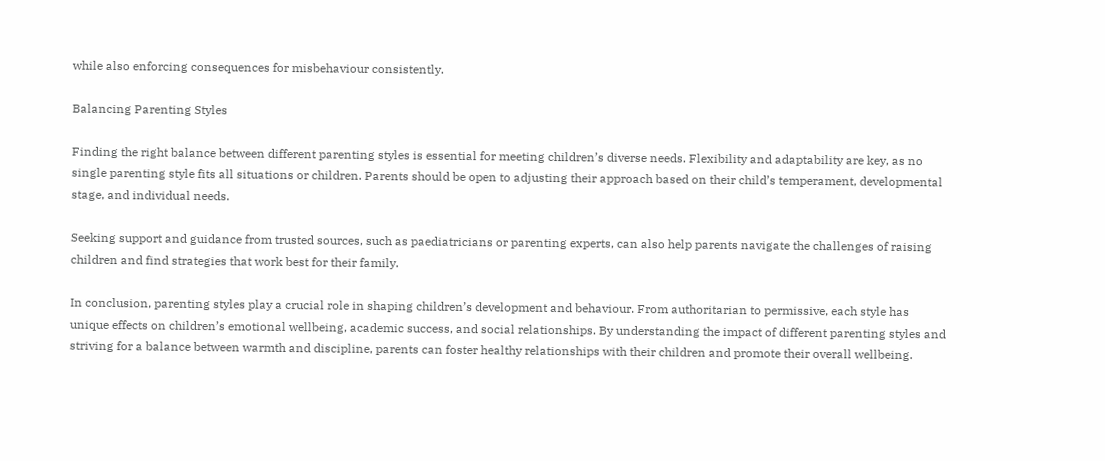while also enforcing consequences for misbehaviour consistently.

Balancing Parenting Styles

Finding the right balance between different parenting styles is essential for meeting children’s diverse needs. Flexibility and adaptability are key, as no single parenting style fits all situations or children. Parents should be open to adjusting their approach based on their child’s temperament, developmental stage, and individual needs.

Seeking support and guidance from trusted sources, such as paediatricians or parenting experts, can also help parents navigate the challenges of raising children and find strategies that work best for their family.

In conclusion, parenting styles play a crucial role in shaping children’s development and behaviour. From authoritarian to permissive, each style has unique effects on children’s emotional wellbeing, academic success, and social relationships. By understanding the impact of different parenting styles and striving for a balance between warmth and discipline, parents can foster healthy relationships with their children and promote their overall wellbeing.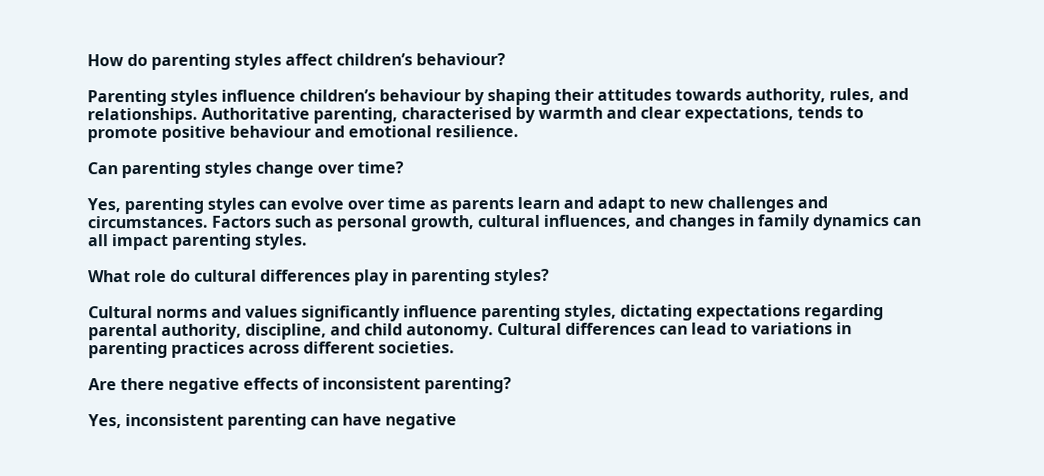How do parenting styles affect children’s behaviour?

Parenting styles influence children’s behaviour by shaping their attitudes towards authority, rules, and relationships. Authoritative parenting, characterised by warmth and clear expectations, tends to promote positive behaviour and emotional resilience.

Can parenting styles change over time?

Yes, parenting styles can evolve over time as parents learn and adapt to new challenges and circumstances. Factors such as personal growth, cultural influences, and changes in family dynamics can all impact parenting styles.

What role do cultural differences play in parenting styles?

Cultural norms and values significantly influence parenting styles, dictating expectations regarding parental authority, discipline, and child autonomy. Cultural differences can lead to variations in parenting practices across different societies.

Are there negative effects of inconsistent parenting?

Yes, inconsistent parenting can have negative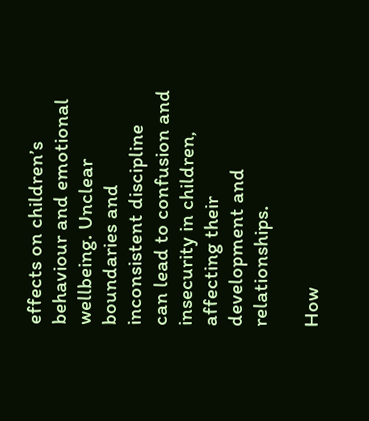effects on children’s behaviour and emotional wellbeing. Unclear boundaries and inconsistent discipline can lead to confusion and insecurity in children, affecting their development and relationships.

How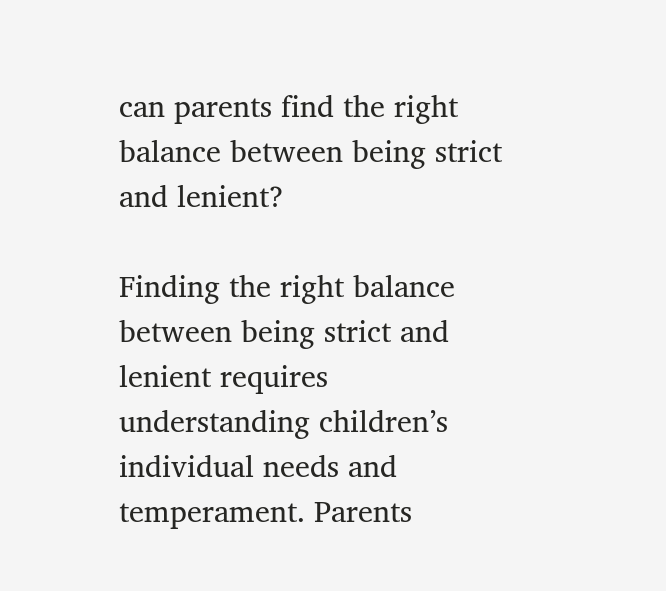can parents find the right balance between being strict and lenient?

Finding the right balance between being strict and lenient requires understanding children’s individual needs and temperament. Parents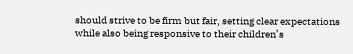should strive to be firm but fair, setting clear expectations while also being responsive to their children’s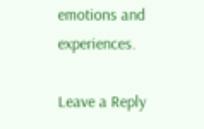emotions and experiences.

Leave a Reply